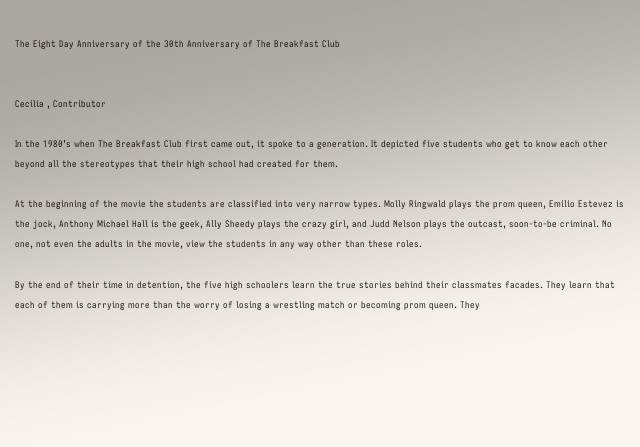The Eight Day Anniversary of the 30th Anniversary of The Breakfast Club


Cecilia , Contributor

In the 1980’s when The Breakfast Club first came out, it spoke to a generation. It depicted five students who get to know each other beyond all the stereotypes that their high school had created for them.

At the beginning of the movie the students are classified into very narrow types. Molly Ringwald plays the prom queen, Emilio Estevez is the jock, Anthony Michael Hall is the geek, Ally Sheedy plays the crazy girl, and Judd Nelson plays the outcast, soon-to-be criminal. No one, not even the adults in the movie, view the students in any way other than these roles.

By the end of their time in detention, the five high schoolers learn the true stories behind their classmates facades. They learn that each of them is carrying more than the worry of losing a wrestling match or becoming prom queen. They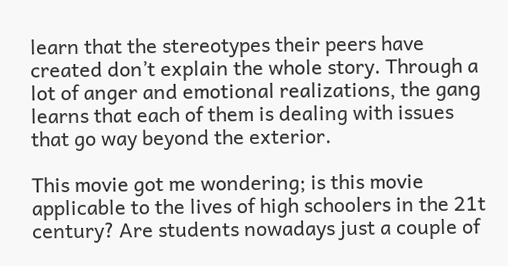learn that the stereotypes their peers have created don’t explain the whole story. Through a lot of anger and emotional realizations, the gang learns that each of them is dealing with issues that go way beyond the exterior.

This movie got me wondering; is this movie applicable to the lives of high schoolers in the 21t century? Are students nowadays just a couple of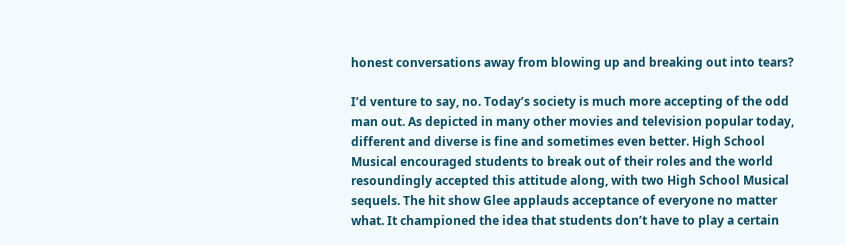honest conversations away from blowing up and breaking out into tears?

I’d venture to say, no. Today’s society is much more accepting of the odd man out. As depicted in many other movies and television popular today, different and diverse is fine and sometimes even better. High School Musical encouraged students to break out of their roles and the world resoundingly accepted this attitude along, with two High School Musical sequels. The hit show Glee applauds acceptance of everyone no matter what. It championed the idea that students don’t have to play a certain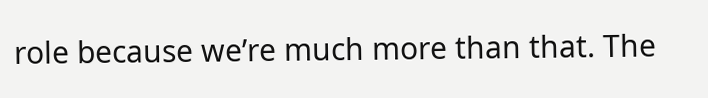role because we’re much more than that. The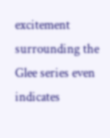excitement surrounding the Glee series even indicates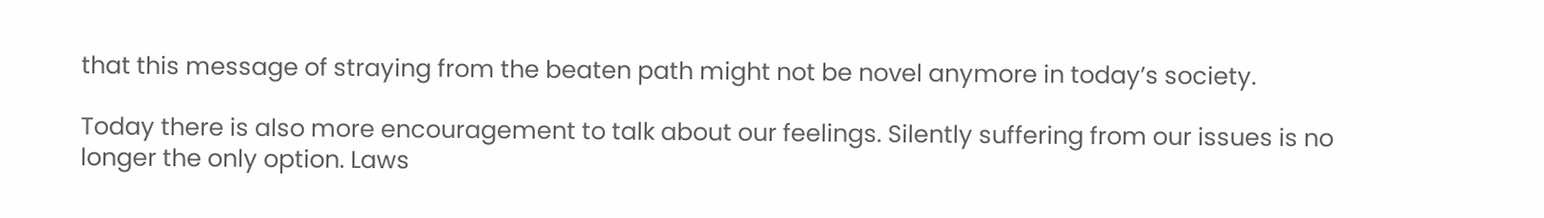that this message of straying from the beaten path might not be novel anymore in today’s society.

Today there is also more encouragement to talk about our feelings. Silently suffering from our issues is no longer the only option. Laws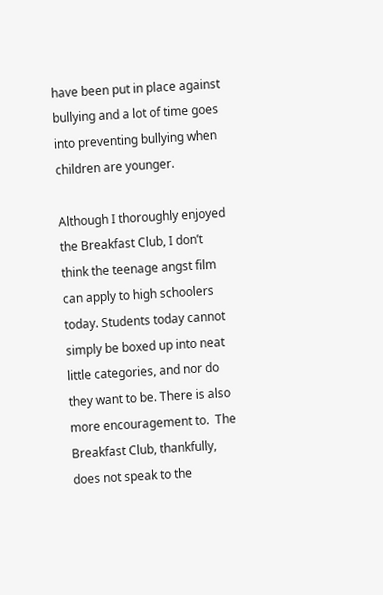have been put in place against bullying and a lot of time goes into preventing bullying when children are younger.

Although I thoroughly enjoyed the Breakfast Club, I don’t think the teenage angst film can apply to high schoolers today. Students today cannot simply be boxed up into neat little categories, and nor do they want to be. There is also more encouragement to.  The Breakfast Club, thankfully, does not speak to the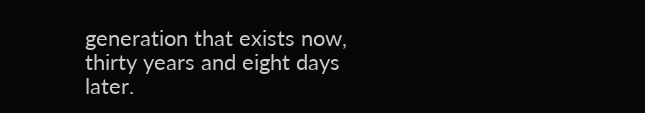generation that exists now, thirty years and eight days later.